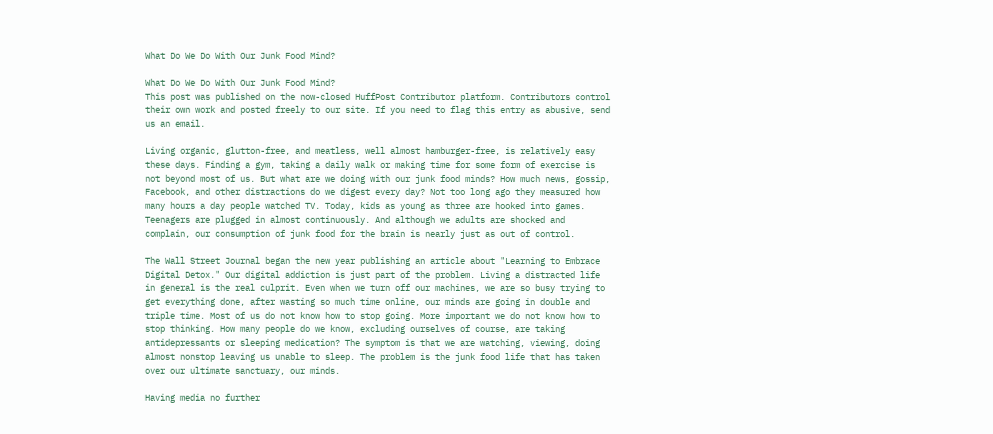What Do We Do With Our Junk Food Mind?

What Do We Do With Our Junk Food Mind?
This post was published on the now-closed HuffPost Contributor platform. Contributors control their own work and posted freely to our site. If you need to flag this entry as abusive, send us an email.

Living organic, glutton-free, and meatless, well almost hamburger-free, is relatively easy these days. Finding a gym, taking a daily walk or making time for some form of exercise is not beyond most of us. But what are we doing with our junk food minds? How much news, gossip, Facebook, and other distractions do we digest every day? Not too long ago they measured how many hours a day people watched TV. Today, kids as young as three are hooked into games. Teenagers are plugged in almost continuously. And although we adults are shocked and complain, our consumption of junk food for the brain is nearly just as out of control.

The Wall Street Journal began the new year publishing an article about "Learning to Embrace Digital Detox." Our digital addiction is just part of the problem. Living a distracted life in general is the real culprit. Even when we turn off our machines, we are so busy trying to get everything done, after wasting so much time online, our minds are going in double and triple time. Most of us do not know how to stop going. More important we do not know how to stop thinking. How many people do we know, excluding ourselves of course, are taking antidepressants or sleeping medication? The symptom is that we are watching, viewing, doing almost nonstop leaving us unable to sleep. The problem is the junk food life that has taken over our ultimate sanctuary, our minds.

Having media no further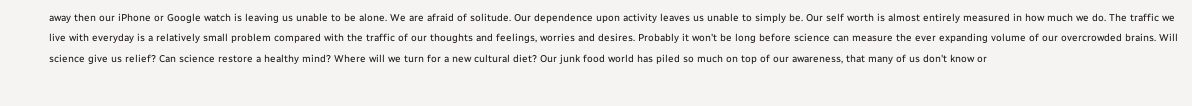away then our iPhone or Google watch is leaving us unable to be alone. We are afraid of solitude. Our dependence upon activity leaves us unable to simply be. Our self worth is almost entirely measured in how much we do. The traffic we live with everyday is a relatively small problem compared with the traffic of our thoughts and feelings, worries and desires. Probably it won't be long before science can measure the ever expanding volume of our overcrowded brains. Will science give us relief? Can science restore a healthy mind? Where will we turn for a new cultural diet? Our junk food world has piled so much on top of our awareness, that many of us don't know or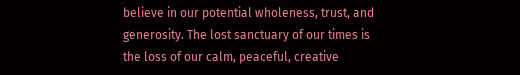believe in our potential wholeness, trust, and generosity. The lost sanctuary of our times is the loss of our calm, peaceful, creative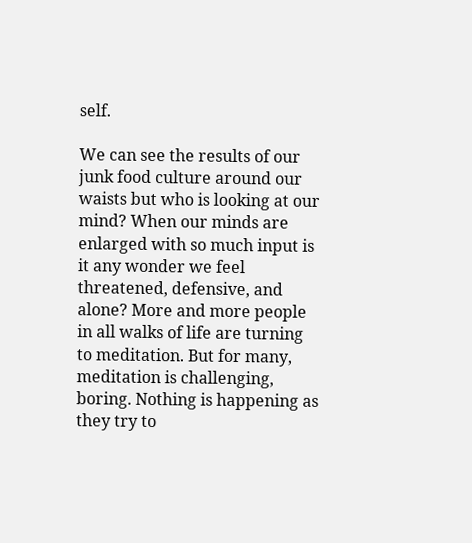self.

We can see the results of our junk food culture around our waists but who is looking at our mind? When our minds are enlarged with so much input is it any wonder we feel threatened, defensive, and alone? More and more people in all walks of life are turning to meditation. But for many, meditation is challenging, boring. Nothing is happening as they try to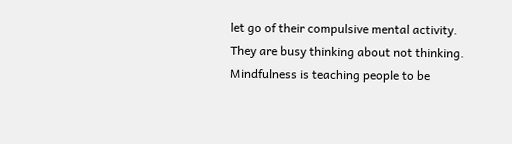let go of their compulsive mental activity. They are busy thinking about not thinking. Mindfulness is teaching people to be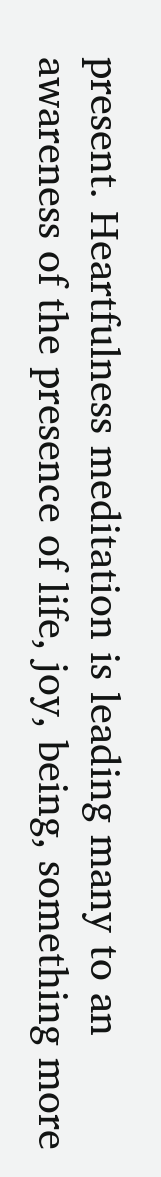present. Heartfulness meditation is leading many to an awareness of the presence of life, joy, being, something more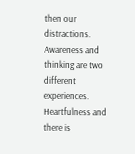then our distractions. Awareness and thinking are two different experiences. Heartfulness and there is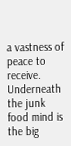a vastness of peace to receive. Underneath the junk food mind is the big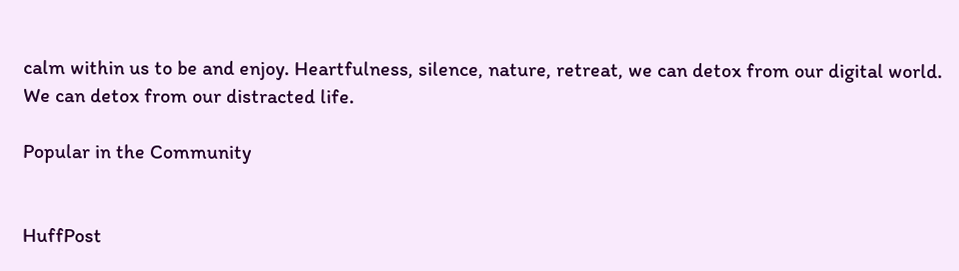calm within us to be and enjoy. Heartfulness, silence, nature, retreat, we can detox from our digital world. We can detox from our distracted life.

Popular in the Community


HuffPost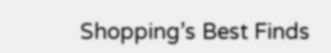Shopping’s Best Finds